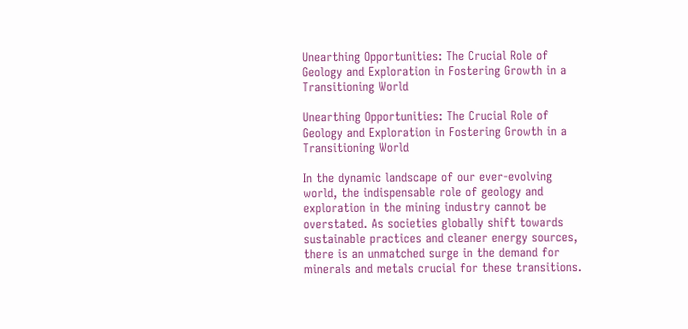Unearthing Opportunities: The Crucial Role of Geology and Exploration in Fostering Growth in a Transitioning World

Unearthing Opportunities: The Crucial Role of Geology and Exploration in Fostering Growth in a Transitioning World

In the dynamic landscape of our ever-evolving world, the indispensable role of geology and exploration in the mining industry cannot be overstated. As societies globally shift towards sustainable practices and cleaner energy sources, there is an unmatched surge in the demand for minerals and metals crucial for these transitions.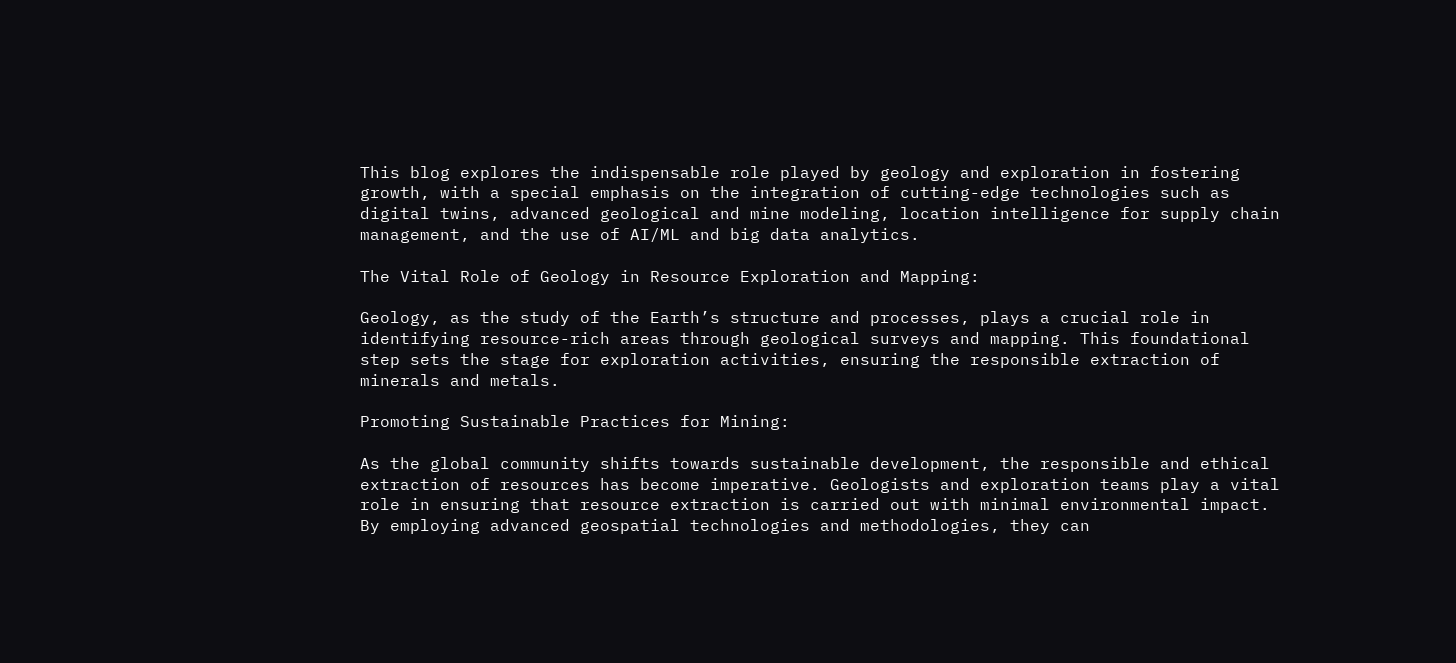This blog explores the indispensable role played by geology and exploration in fostering growth, with a special emphasis on the integration of cutting-edge technologies such as digital twins, advanced geological and mine modeling, location intelligence for supply chain management, and the use of AI/ML and big data analytics.

The Vital Role of Geology in Resource Exploration and Mapping:

Geology, as the study of the Earth’s structure and processes, plays a crucial role in identifying resource-rich areas through geological surveys and mapping. This foundational step sets the stage for exploration activities, ensuring the responsible extraction of minerals and metals.

Promoting Sustainable Practices for Mining:

As the global community shifts towards sustainable development, the responsible and ethical extraction of resources has become imperative. Geologists and exploration teams play a vital role in ensuring that resource extraction is carried out with minimal environmental impact. By employing advanced geospatial technologies and methodologies, they can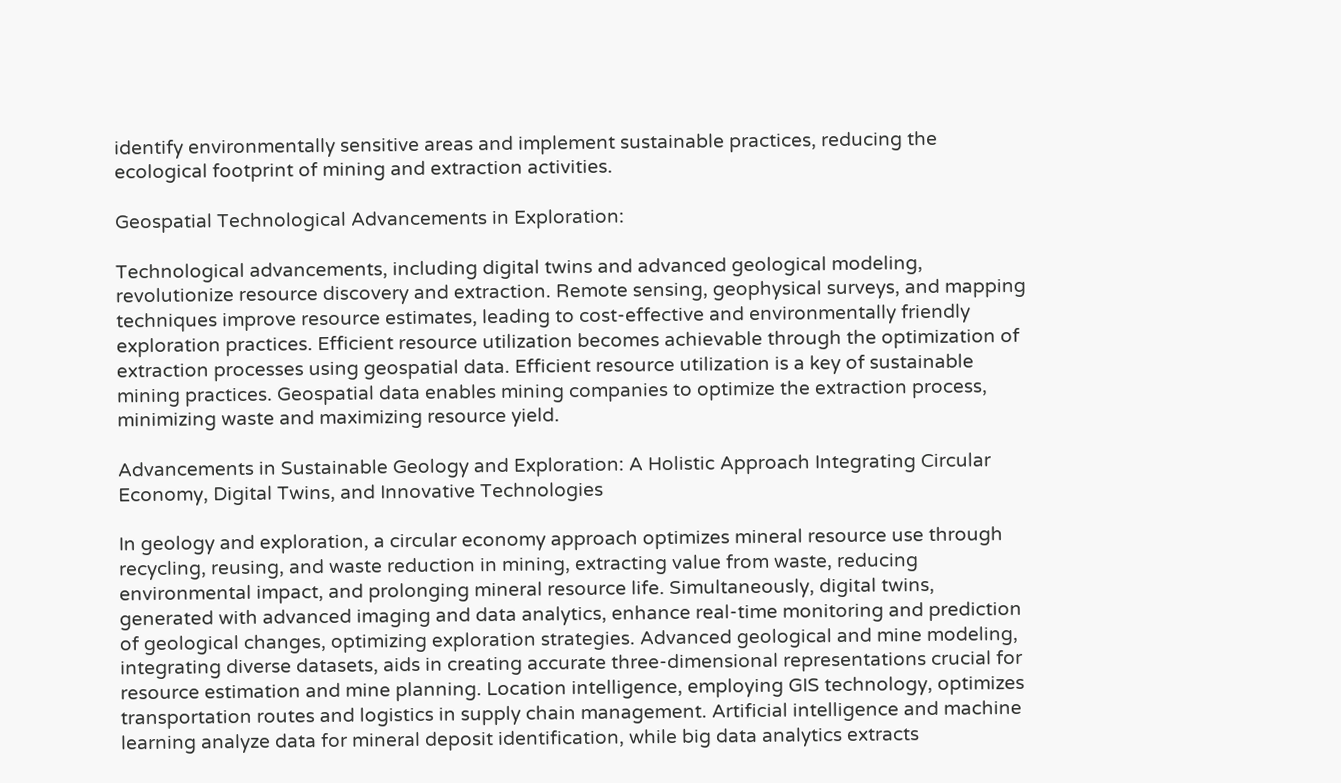identify environmentally sensitive areas and implement sustainable practices, reducing the ecological footprint of mining and extraction activities.

Geospatial Technological Advancements in Exploration:

Technological advancements, including digital twins and advanced geological modeling, revolutionize resource discovery and extraction. Remote sensing, geophysical surveys, and mapping techniques improve resource estimates, leading to cost-effective and environmentally friendly exploration practices. Efficient resource utilization becomes achievable through the optimization of extraction processes using geospatial data. Efficient resource utilization is a key of sustainable mining practices. Geospatial data enables mining companies to optimize the extraction process, minimizing waste and maximizing resource yield.

Advancements in Sustainable Geology and Exploration: A Holistic Approach Integrating Circular Economy, Digital Twins, and Innovative Technologies

In geology and exploration, a circular economy approach optimizes mineral resource use through recycling, reusing, and waste reduction in mining, extracting value from waste, reducing environmental impact, and prolonging mineral resource life. Simultaneously, digital twins, generated with advanced imaging and data analytics, enhance real-time monitoring and prediction of geological changes, optimizing exploration strategies. Advanced geological and mine modeling, integrating diverse datasets, aids in creating accurate three-dimensional representations crucial for resource estimation and mine planning. Location intelligence, employing GIS technology, optimizes transportation routes and logistics in supply chain management. Artificial intelligence and machine learning analyze data for mineral deposit identification, while big data analytics extracts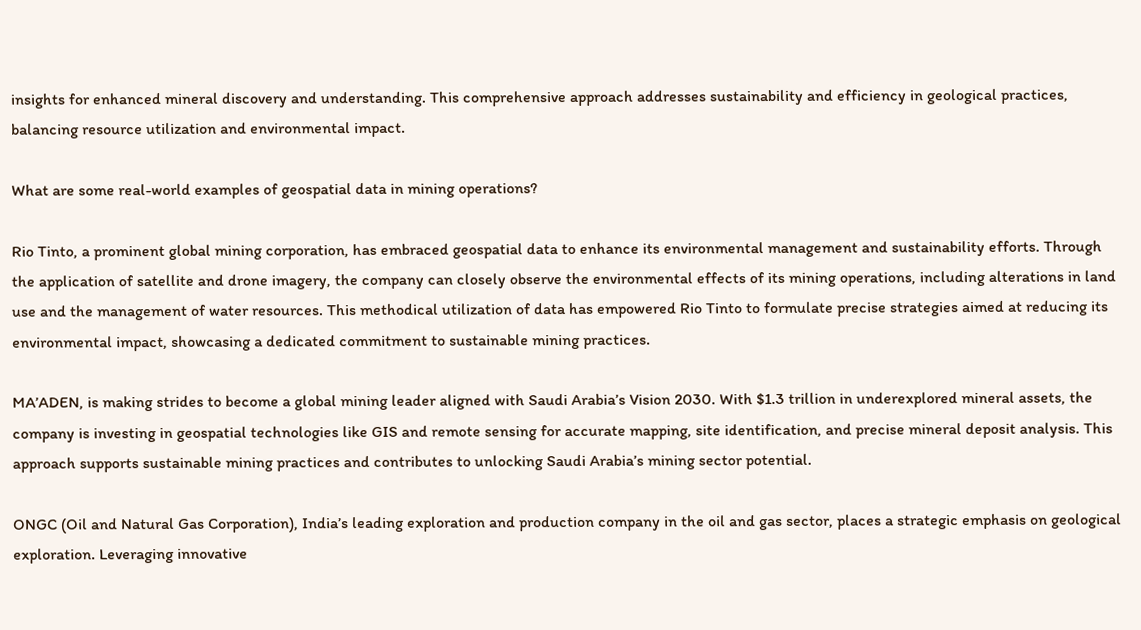insights for enhanced mineral discovery and understanding. This comprehensive approach addresses sustainability and efficiency in geological practices, balancing resource utilization and environmental impact.

What are some real-world examples of geospatial data in mining operations?

Rio Tinto, a prominent global mining corporation, has embraced geospatial data to enhance its environmental management and sustainability efforts. Through the application of satellite and drone imagery, the company can closely observe the environmental effects of its mining operations, including alterations in land use and the management of water resources. This methodical utilization of data has empowered Rio Tinto to formulate precise strategies aimed at reducing its environmental impact, showcasing a dedicated commitment to sustainable mining practices.

MA’ADEN, is making strides to become a global mining leader aligned with Saudi Arabia’s Vision 2030. With $1.3 trillion in underexplored mineral assets, the company is investing in geospatial technologies like GIS and remote sensing for accurate mapping, site identification, and precise mineral deposit analysis. This approach supports sustainable mining practices and contributes to unlocking Saudi Arabia’s mining sector potential.

ONGC (Oil and Natural Gas Corporation), India’s leading exploration and production company in the oil and gas sector, places a strategic emphasis on geological exploration. Leveraging innovative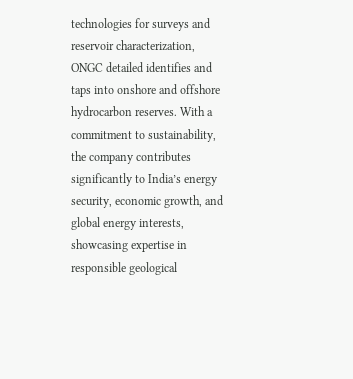technologies for surveys and reservoir characterization, ONGC detailed identifies and taps into onshore and offshore hydrocarbon reserves. With a commitment to sustainability, the company contributes significantly to India’s energy security, economic growth, and global energy interests, showcasing expertise in responsible geological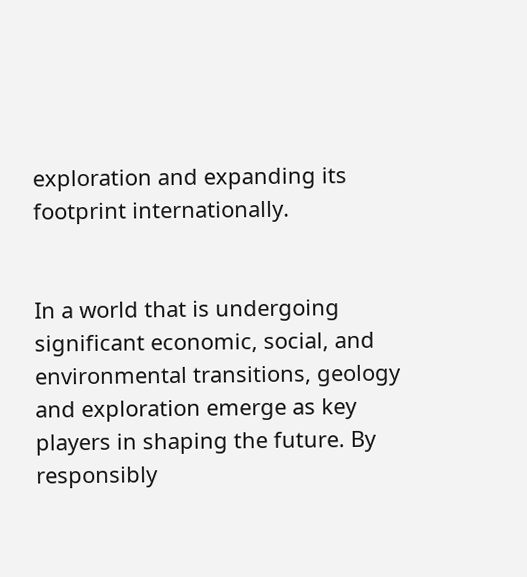exploration and expanding its footprint internationally.


In a world that is undergoing significant economic, social, and environmental transitions, geology and exploration emerge as key players in shaping the future. By responsibly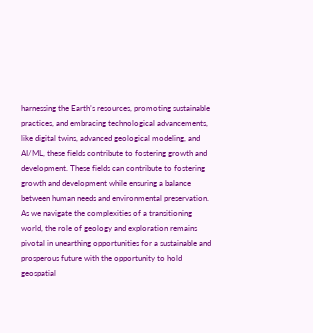harnessing the Earth’s resources, promoting sustainable practices, and embracing technological advancements, like digital twins, advanced geological modeling, and AI/ML, these fields contribute to fostering growth and development. These fields can contribute to fostering growth and development while ensuring a balance between human needs and environmental preservation. As we navigate the complexities of a transitioning world, the role of geology and exploration remains pivotal in unearthing opportunities for a sustainable and prosperous future with the opportunity to hold geospatial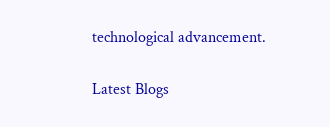technological advancement.

Latest Blogs